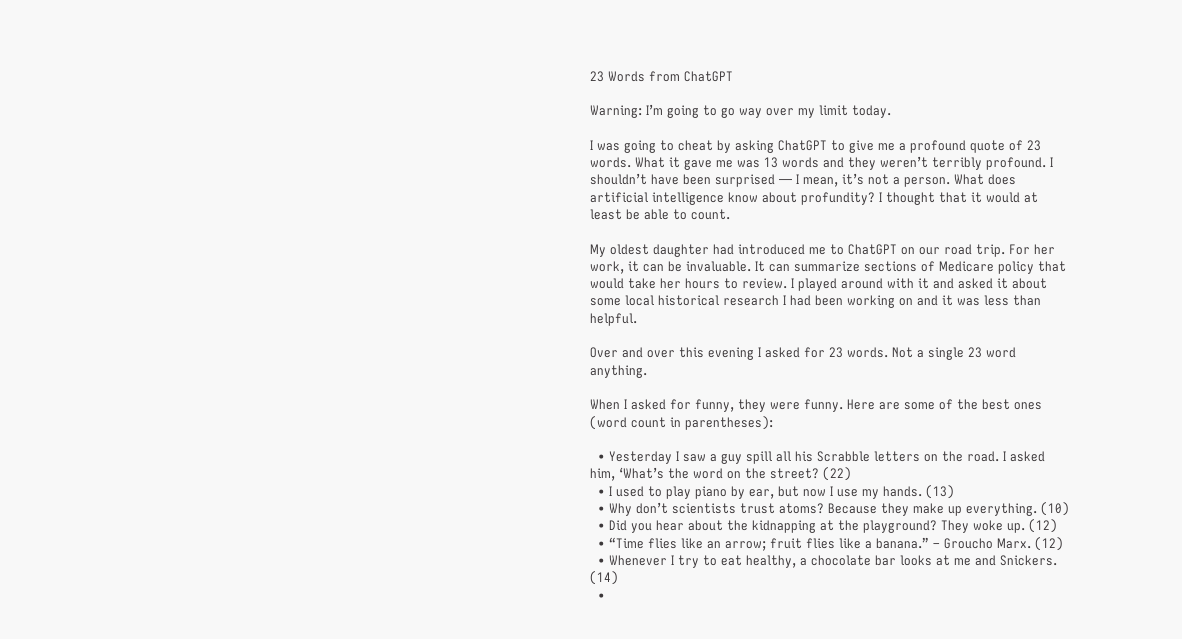23 Words from ChatGPT

Warning: I’m going to go way over my limit today.

I was going to cheat by asking ChatGPT to give me a profound quote of 23 words. What it gave me was 13 words and they weren’t terribly profound. I shouldn’t have been surprised — I mean, it’s not a person. What does artificial intelligence know about profundity? I thought that it would at least be able to count.

My oldest daughter had introduced me to ChatGPT on our road trip. For her work, it can be invaluable. It can summarize sections of Medicare policy that would take her hours to review. I played around with it and asked it about some local historical research I had been working on and it was less than helpful.

Over and over this evening I asked for 23 words. Not a single 23 word anything.

When I asked for funny, they were funny. Here are some of the best ones (word count in parentheses):

  • Yesterday I saw a guy spill all his Scrabble letters on the road. I asked him, ‘What’s the word on the street? (22)
  • I used to play piano by ear, but now I use my hands. (13)
  • Why don’t scientists trust atoms? Because they make up everything. (10)
  • Did you hear about the kidnapping at the playground? They woke up. (12)
  • “Time flies like an arrow; fruit flies like a banana.” – Groucho Marx. (12)
  • Whenever I try to eat healthy, a chocolate bar looks at me and Snickers. (14)
  •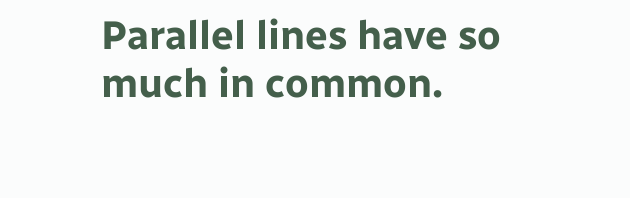Parallel lines have so much in common.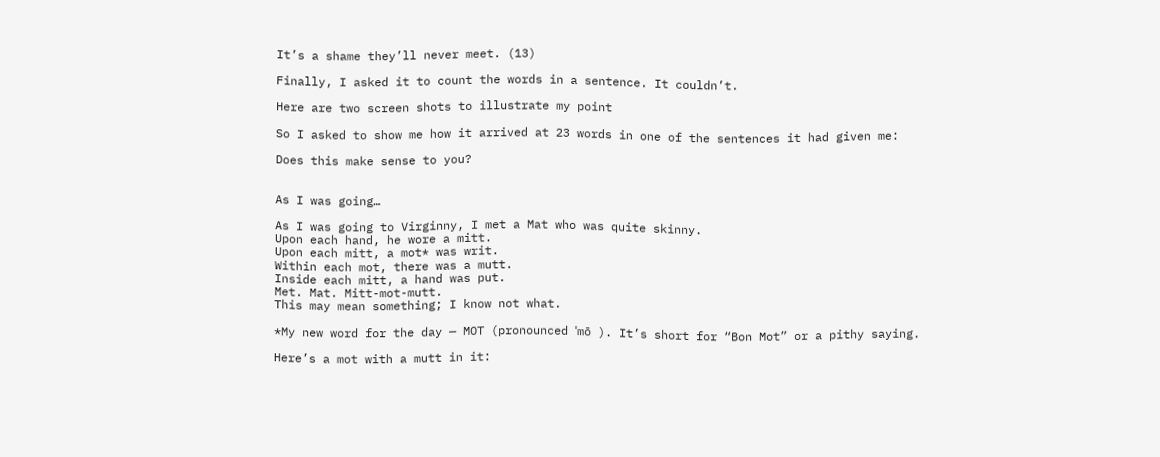It’s a shame they’ll never meet. (13)

Finally, I asked it to count the words in a sentence. It couldn’t.

Here are two screen shots to illustrate my point

So I asked to show me how it arrived at 23 words in one of the sentences it had given me:

Does this make sense to you?


As I was going…

As I was going to Virginny, I met a Mat who was quite skinny.
Upon each hand, he wore a mitt.
Upon each mitt, a mot* was writ.
Within each mot, there was a mutt.
Inside each mitt, a hand was put.
Met. Mat. Mitt-mot-mutt.
This may mean something; I know not what.

*My new word for the day — MOT (pronounced ˈmō ). It’s short for “Bon Mot” or a pithy saying.

Here’s a mot with a mutt in it: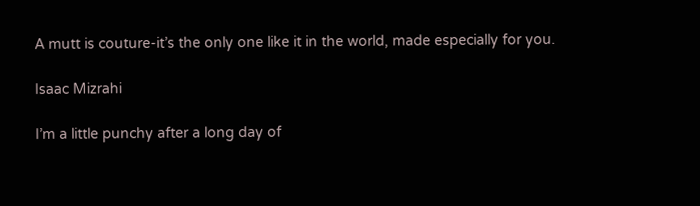A mutt is couture-it’s the only one like it in the world, made especially for you.

Isaac Mizrahi

I’m a little punchy after a long day of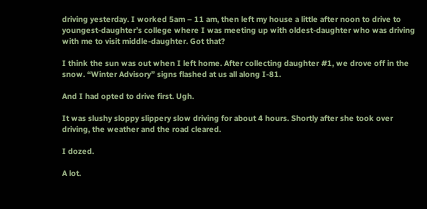driving yesterday. I worked 5am – 11 am, then left my house a little after noon to drive to youngest-daughter’s college where I was meeting up with oldest-daughter who was driving with me to visit middle-daughter. Got that?

I think the sun was out when I left home. After collecting daughter #1, we drove off in the snow. “Winter Advisory” signs flashed at us all along I-81.

And I had opted to drive first. Ugh.

It was slushy sloppy slippery slow driving for about 4 hours. Shortly after she took over driving, the weather and the road cleared.

I dozed.

A lot.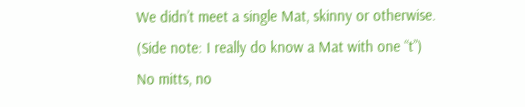We didn’t meet a single Mat, skinny or otherwise. (Side note: I really do know a Mat with one “t”) No mitts, no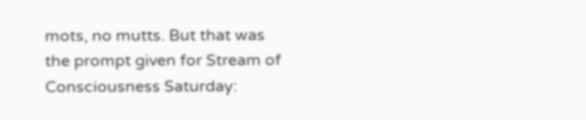mots, no mutts. But that was the prompt given for Stream of Consciousness Saturday: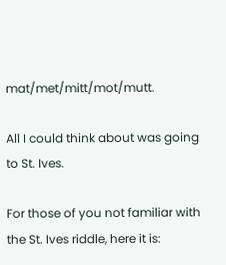mat/met/mitt/mot/mutt.

All I could think about was going to St. Ives.

For those of you not familiar with the St. Ives riddle, here it is: